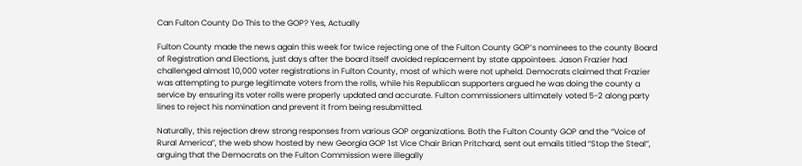Can Fulton County Do This to the GOP? Yes, Actually

Fulton County made the news again this week for twice rejecting one of the Fulton County GOP’s nominees to the county Board of Registration and Elections, just days after the board itself avoided replacement by state appointees. Jason Frazier had challenged almost 10,000 voter registrations in Fulton County, most of which were not upheld. Democrats claimed that Frazier was attempting to purge legitimate voters from the rolls, while his Republican supporters argued he was doing the county a service by ensuring its voter rolls were properly updated and accurate. Fulton commissioners ultimately voted 5-2 along party lines to reject his nomination and prevent it from being resubmitted.

Naturally, this rejection drew strong responses from various GOP organizations. Both the Fulton County GOP and the “Voice of Rural America”, the web show hosted by new Georgia GOP 1st Vice Chair Brian Pritchard, sent out emails titled “Stop the Steal”, arguing that the Democrats on the Fulton Commission were illegally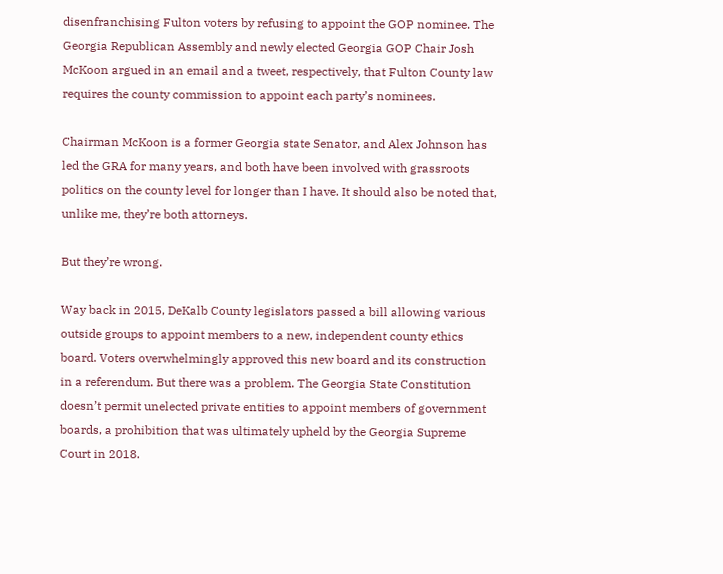disenfranchising Fulton voters by refusing to appoint the GOP nominee. The Georgia Republican Assembly and newly elected Georgia GOP Chair Josh McKoon argued in an email and a tweet, respectively, that Fulton County law requires the county commission to appoint each party’s nominees.

Chairman McKoon is a former Georgia state Senator, and Alex Johnson has led the GRA for many years, and both have been involved with grassroots politics on the county level for longer than I have. It should also be noted that, unlike me, they’re both attorneys.

But they’re wrong.

Way back in 2015, DeKalb County legislators passed a bill allowing various outside groups to appoint members to a new, independent county ethics board. Voters overwhelmingly approved this new board and its construction in a referendum. But there was a problem. The Georgia State Constitution doesn’t permit unelected private entities to appoint members of government boards, a prohibition that was ultimately upheld by the Georgia Supreme Court in 2018.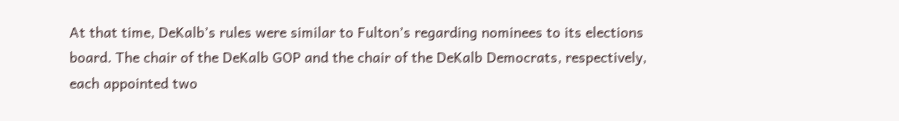At that time, DeKalb’s rules were similar to Fulton’s regarding nominees to its elections board. The chair of the DeKalb GOP and the chair of the DeKalb Democrats, respectively, each appointed two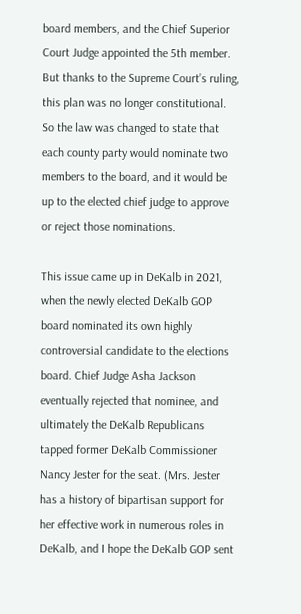board members, and the Chief Superior Court Judge appointed the 5th member. But thanks to the Supreme Court’s ruling, this plan was no longer constitutional. So the law was changed to state that each county party would nominate two members to the board, and it would be up to the elected chief judge to approve or reject those nominations.

This issue came up in DeKalb in 2021, when the newly elected DeKalb GOP board nominated its own highly controversial candidate to the elections board. Chief Judge Asha Jackson eventually rejected that nominee, and ultimately the DeKalb Republicans tapped former DeKalb Commissioner Nancy Jester for the seat. (Mrs. Jester has a history of bipartisan support for her effective work in numerous roles in DeKalb, and I hope the DeKalb GOP sent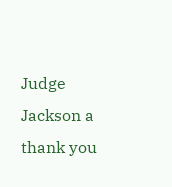Judge Jackson a thank you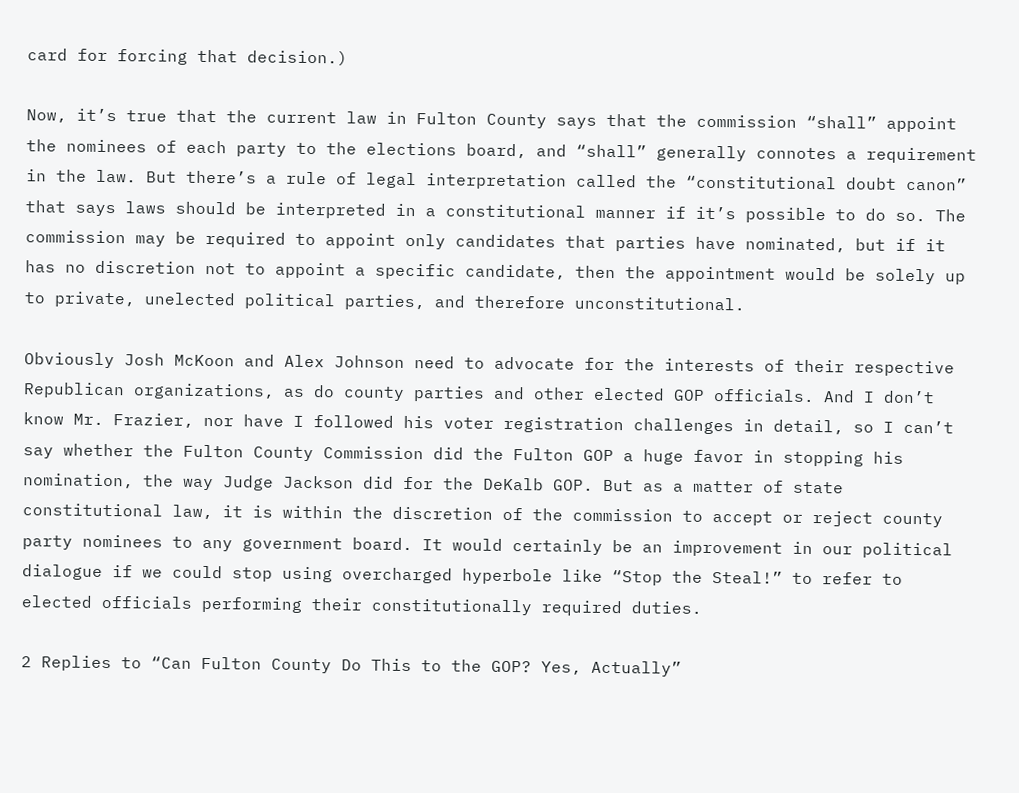card for forcing that decision.)

Now, it’s true that the current law in Fulton County says that the commission “shall” appoint the nominees of each party to the elections board, and “shall” generally connotes a requirement in the law. But there’s a rule of legal interpretation called the “constitutional doubt canon” that says laws should be interpreted in a constitutional manner if it’s possible to do so. The commission may be required to appoint only candidates that parties have nominated, but if it has no discretion not to appoint a specific candidate, then the appointment would be solely up to private, unelected political parties, and therefore unconstitutional.

Obviously Josh McKoon and Alex Johnson need to advocate for the interests of their respective Republican organizations, as do county parties and other elected GOP officials. And I don’t know Mr. Frazier, nor have I followed his voter registration challenges in detail, so I can’t say whether the Fulton County Commission did the Fulton GOP a huge favor in stopping his nomination, the way Judge Jackson did for the DeKalb GOP. But as a matter of state constitutional law, it is within the discretion of the commission to accept or reject county party nominees to any government board. It would certainly be an improvement in our political dialogue if we could stop using overcharged hyperbole like “Stop the Steal!” to refer to elected officials performing their constitutionally required duties.

2 Replies to “Can Fulton County Do This to the GOP? Yes, Actually”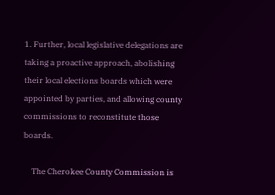1. Further, local legislative delegations are taking a proactive approach, abolishing their local elections boards which were appointed by parties, and allowing county commissions to reconstitute those boards.

    The Cherokee County Commission is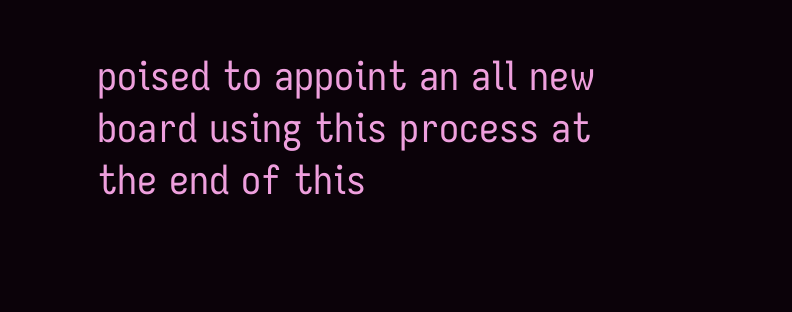poised to appoint an all new board using this process at the end of this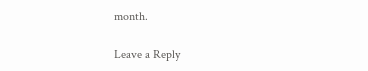month.

Leave a Reply